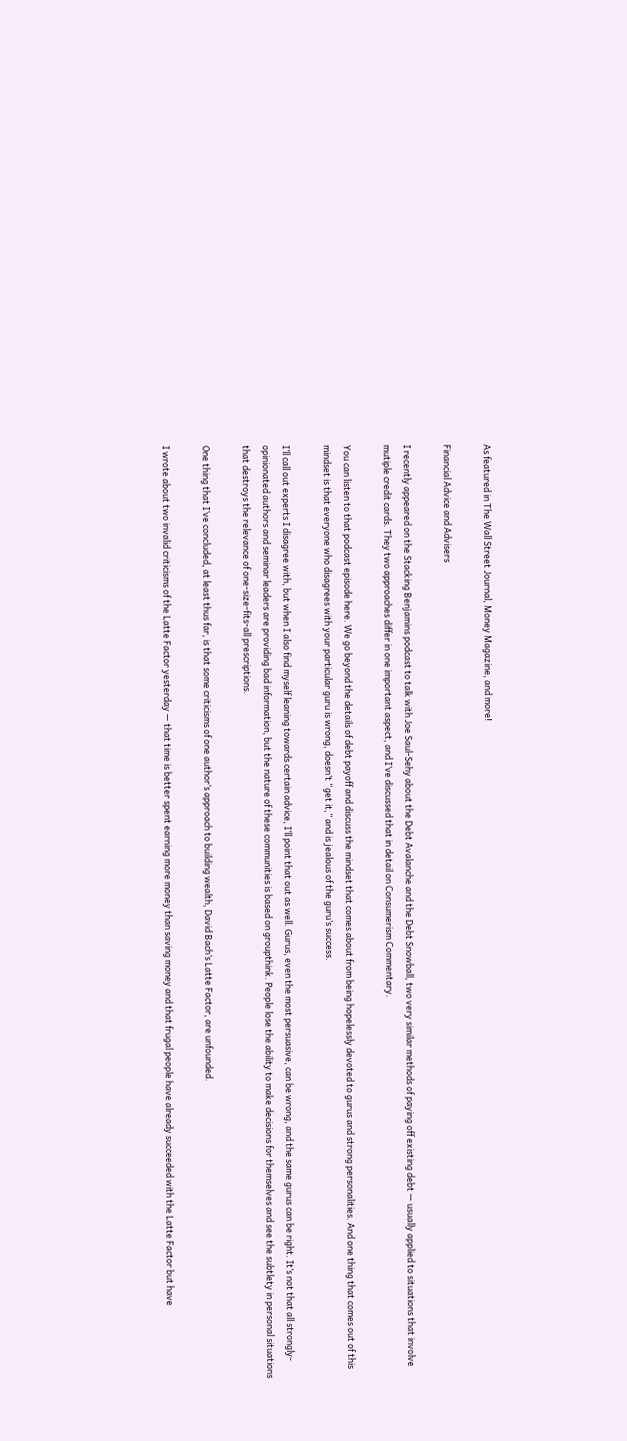As featured in The Wall Street Journal, Money Magazine, and more!

Financial Advice and Advisers

I recently appeared on the Stacking Benjamins podcast to talk with Joe Saul-Sehy about the Debt Avalanche and the Debt Snowball, two very similar methods of paying off existing debt — usually applied to situations that involve mutiple credit cards. They two approaches differ in one important aspect, and I’ve discussed that in detail on Consumerism Commentary.

You can listen to that podcast episode here. We go beyond the details of debt payoff and discuss the mindset that comes about from being hopelessly devoted to gurus and strong personalities. And one thing that comes out of this mindset is that everyone who disagrees with your particular guru is wrong, doesn’t “get it,” and is jealous of the guru’s success.

I’ll call out experts I disagree with, but when I also find myself leaning towards certain advice, I’ll point that out as well. Gurus, even the most persuasive, can be wrong, and the same gurus can be right. It’s not that all strongly-opinionated authors and seminar leaders are providing bad information, but the nature of these communities is based on groupthink. People lose the ability to make decisions for themselves and see the subtlety in personal situations that destroys the relevance of one-size-fits-all prescriptions.

One thing that I’ve concluded, at least thus far, is that some criticisms of one author’s approach to building wealth, David Bach’s Latte Factor, are unfounded.

I wrote about two invalid criticisms of the Latte Factor yesterday — that time is better spent earning more money than saving money and that frugal people have already succeeded with the Latte Factor but have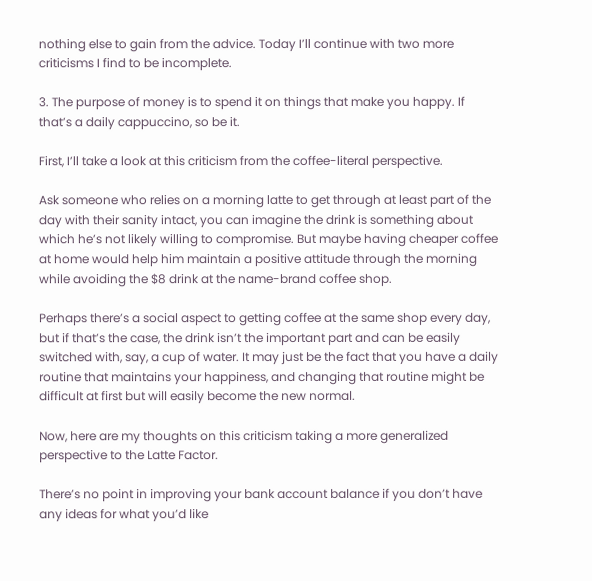nothing else to gain from the advice. Today I’ll continue with two more criticisms I find to be incomplete.

3. The purpose of money is to spend it on things that make you happy. If that’s a daily cappuccino, so be it.

First, I’ll take a look at this criticism from the coffee-literal perspective.

Ask someone who relies on a morning latte to get through at least part of the day with their sanity intact, you can imagine the drink is something about which he’s not likely willing to compromise. But maybe having cheaper coffee at home would help him maintain a positive attitude through the morning while avoiding the $8 drink at the name-brand coffee shop.

Perhaps there’s a social aspect to getting coffee at the same shop every day, but if that’s the case, the drink isn’t the important part and can be easily switched with, say, a cup of water. It may just be the fact that you have a daily routine that maintains your happiness, and changing that routine might be difficult at first but will easily become the new normal.

Now, here are my thoughts on this criticism taking a more generalized perspective to the Latte Factor.

There’s no point in improving your bank account balance if you don’t have any ideas for what you’d like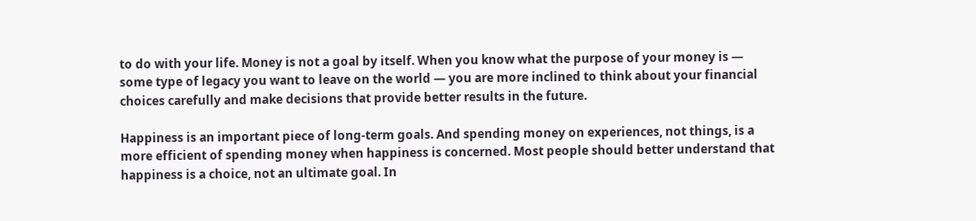to do with your life. Money is not a goal by itself. When you know what the purpose of your money is — some type of legacy you want to leave on the world — you are more inclined to think about your financial choices carefully and make decisions that provide better results in the future.

Happiness is an important piece of long-term goals. And spending money on experiences, not things, is a more efficient of spending money when happiness is concerned. Most people should better understand that happiness is a choice, not an ultimate goal. In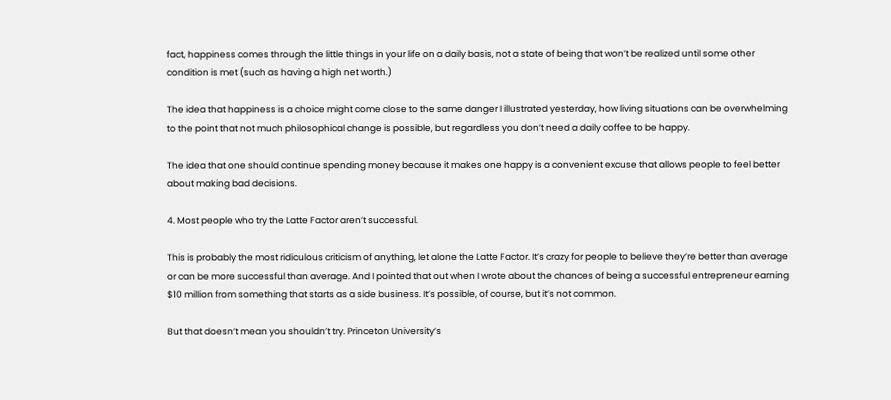fact, happiness comes through the little things in your life on a daily basis, not a state of being that won’t be realized until some other condition is met (such as having a high net worth.)

The idea that happiness is a choice might come close to the same danger I illustrated yesterday, how living situations can be overwhelming to the point that not much philosophical change is possible, but regardless you don’t need a daily coffee to be happy.

The idea that one should continue spending money because it makes one happy is a convenient excuse that allows people to feel better about making bad decisions.

4. Most people who try the Latte Factor aren’t successful.

This is probably the most ridiculous criticism of anything, let alone the Latte Factor. It’s crazy for people to believe they’re better than average or can be more successful than average. And I pointed that out when I wrote about the chances of being a successful entrepreneur earning $10 million from something that starts as a side business. It’s possible, of course, but it’s not common.

But that doesn’t mean you shouldn’t try. Princeton University’s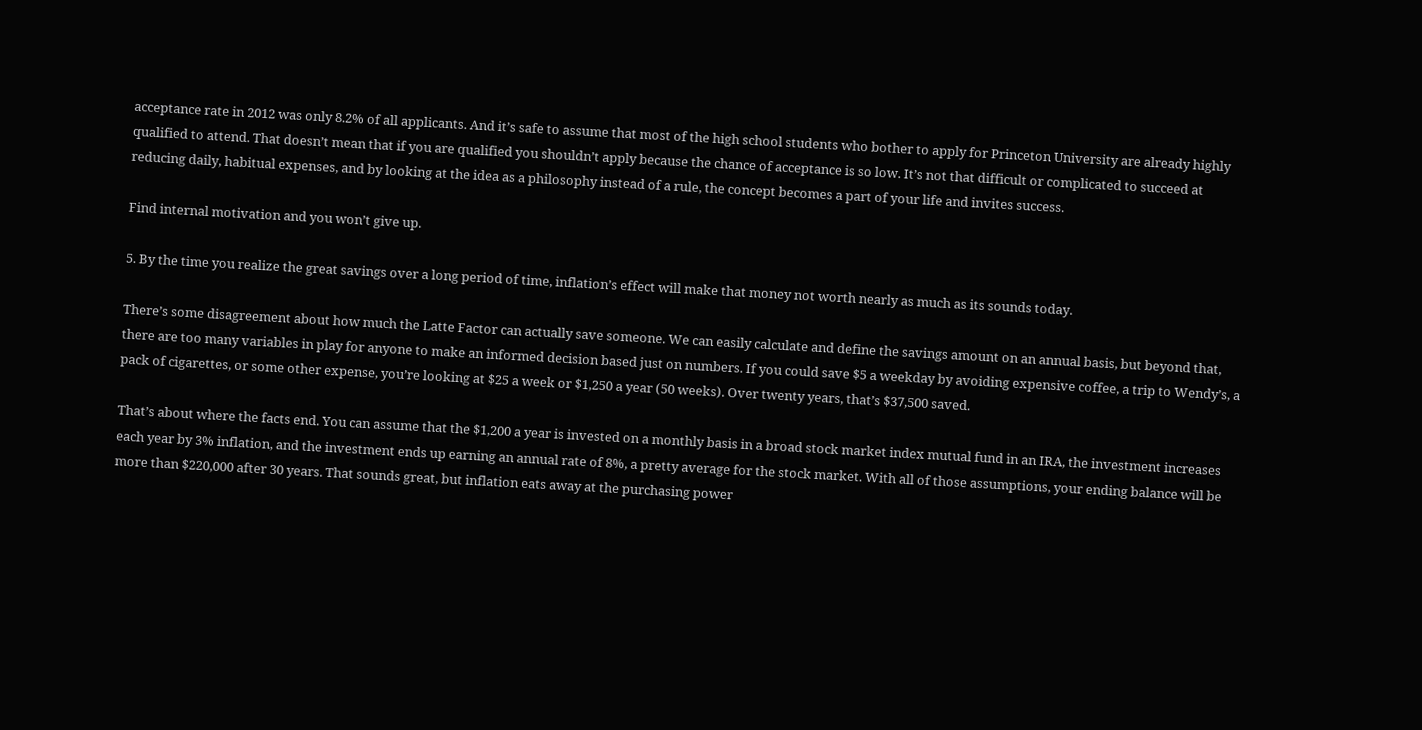acceptance rate in 2012 was only 8.2% of all applicants. And it’s safe to assume that most of the high school students who bother to apply for Princeton University are already highly qualified to attend. That doesn’t mean that if you are qualified you shouldn’t apply because the chance of acceptance is so low. It’s not that difficult or complicated to succeed at reducing daily, habitual expenses, and by looking at the idea as a philosophy instead of a rule, the concept becomes a part of your life and invites success.

Find internal motivation and you won’t give up.

5. By the time you realize the great savings over a long period of time, inflation’s effect will make that money not worth nearly as much as its sounds today.

There’s some disagreement about how much the Latte Factor can actually save someone. We can easily calculate and define the savings amount on an annual basis, but beyond that, there are too many variables in play for anyone to make an informed decision based just on numbers. If you could save $5 a weekday by avoiding expensive coffee, a trip to Wendy’s, a pack of cigarettes, or some other expense, you’re looking at $25 a week or $1,250 a year (50 weeks). Over twenty years, that’s $37,500 saved.

That’s about where the facts end. You can assume that the $1,200 a year is invested on a monthly basis in a broad stock market index mutual fund in an IRA, the investment increases each year by 3% inflation, and the investment ends up earning an annual rate of 8%, a pretty average for the stock market. With all of those assumptions, your ending balance will be more than $220,000 after 30 years. That sounds great, but inflation eats away at the purchasing power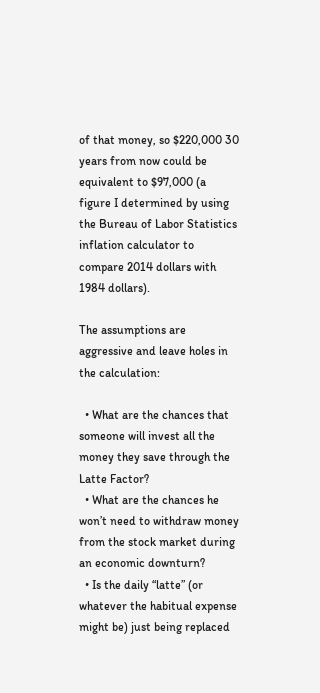of that money, so $220,000 30 years from now could be equivalent to $97,000 (a figure I determined by using the Bureau of Labor Statistics inflation calculator to compare 2014 dollars with 1984 dollars).

The assumptions are aggressive and leave holes in the calculation:

  • What are the chances that someone will invest all the money they save through the Latte Factor?
  • What are the chances he won’t need to withdraw money from the stock market during an economic downturn?
  • Is the daily “latte” (or whatever the habitual expense might be) just being replaced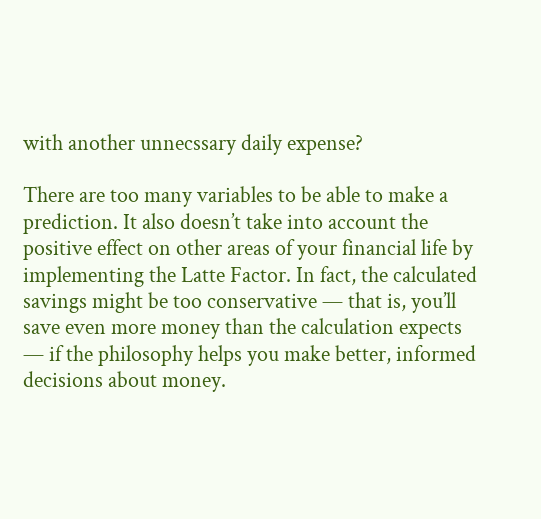with another unnecssary daily expense?

There are too many variables to be able to make a prediction. It also doesn’t take into account the positive effect on other areas of your financial life by implementing the Latte Factor. In fact, the calculated savings might be too conservative — that is, you’ll save even more money than the calculation expects — if the philosophy helps you make better, informed decisions about money.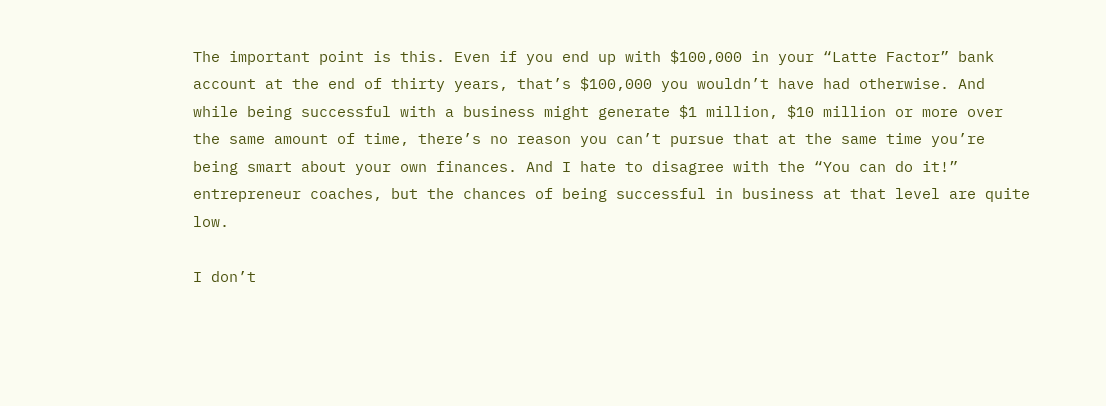The important point is this. Even if you end up with $100,000 in your “Latte Factor” bank account at the end of thirty years, that’s $100,000 you wouldn’t have had otherwise. And while being successful with a business might generate $1 million, $10 million or more over the same amount of time, there’s no reason you can’t pursue that at the same time you’re being smart about your own finances. And I hate to disagree with the “You can do it!” entrepreneur coaches, but the chances of being successful in business at that level are quite low.

I don’t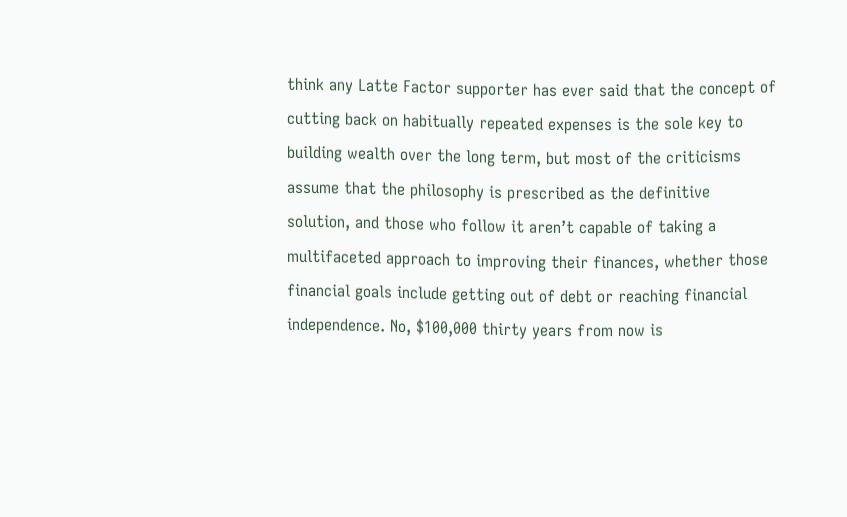think any Latte Factor supporter has ever said that the concept of cutting back on habitually repeated expenses is the sole key to building wealth over the long term, but most of the criticisms assume that the philosophy is prescribed as the definitive solution, and those who follow it aren’t capable of taking a multifaceted approach to improving their finances, whether those financial goals include getting out of debt or reaching financial independence. No, $100,000 thirty years from now is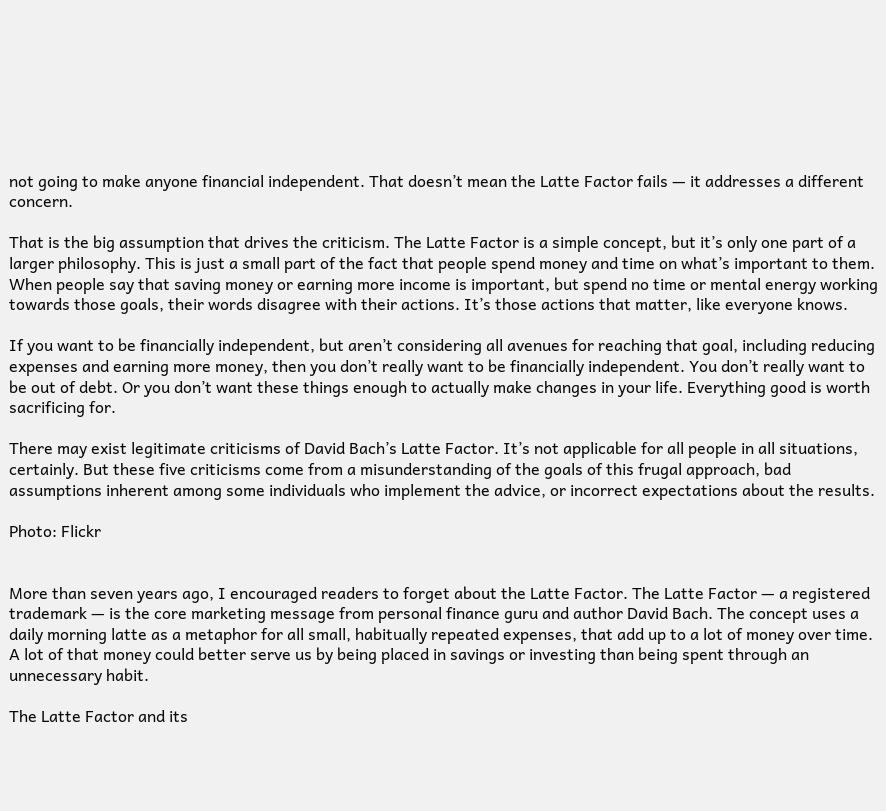not going to make anyone financial independent. That doesn’t mean the Latte Factor fails — it addresses a different concern.

That is the big assumption that drives the criticism. The Latte Factor is a simple concept, but it’s only one part of a larger philosophy. This is just a small part of the fact that people spend money and time on what’s important to them. When people say that saving money or earning more income is important, but spend no time or mental energy working towards those goals, their words disagree with their actions. It’s those actions that matter, like everyone knows.

If you want to be financially independent, but aren’t considering all avenues for reaching that goal, including reducing expenses and earning more money, then you don’t really want to be financially independent. You don’t really want to be out of debt. Or you don’t want these things enough to actually make changes in your life. Everything good is worth sacrificing for.

There may exist legitimate criticisms of David Bach’s Latte Factor. It’s not applicable for all people in all situations, certainly. But these five criticisms come from a misunderstanding of the goals of this frugal approach, bad assumptions inherent among some individuals who implement the advice, or incorrect expectations about the results.

Photo: Flickr


More than seven years ago, I encouraged readers to forget about the Latte Factor. The Latte Factor — a registered trademark — is the core marketing message from personal finance guru and author David Bach. The concept uses a daily morning latte as a metaphor for all small, habitually repeated expenses, that add up to a lot of money over time. A lot of that money could better serve us by being placed in savings or investing than being spent through an unnecessary habit.

The Latte Factor and its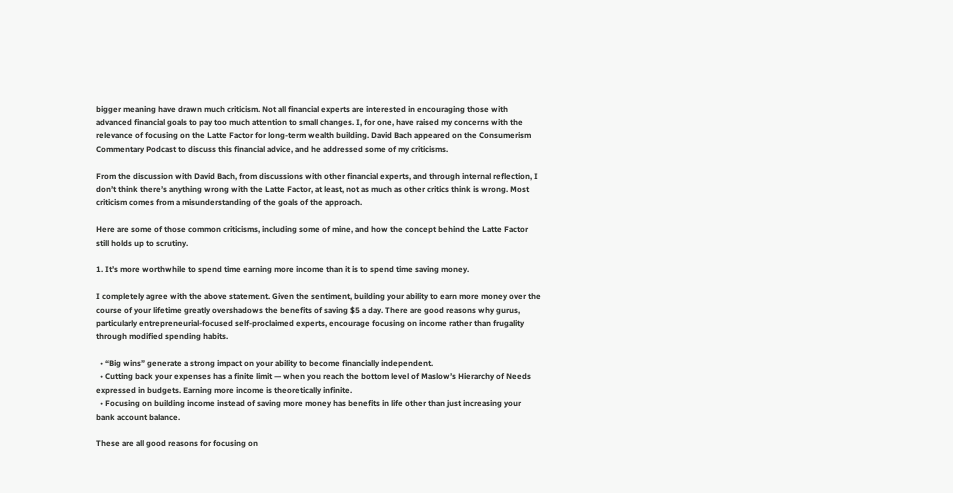bigger meaning have drawn much criticism. Not all financial experts are interested in encouraging those with advanced financial goals to pay too much attention to small changes. I, for one, have raised my concerns with the relevance of focusing on the Latte Factor for long-term wealth building. David Bach appeared on the Consumerism Commentary Podcast to discuss this financial advice, and he addressed some of my criticisms.

From the discussion with David Bach, from discussions with other financial experts, and through internal reflection, I don’t think there’s anything wrong with the Latte Factor, at least, not as much as other critics think is wrong. Most criticism comes from a misunderstanding of the goals of the approach.

Here are some of those common criticisms, including some of mine, and how the concept behind the Latte Factor still holds up to scrutiny.

1. It’s more worthwhile to spend time earning more income than it is to spend time saving money.

I completely agree with the above statement. Given the sentiment, building your ability to earn more money over the course of your lifetime greatly overshadows the benefits of saving $5 a day. There are good reasons why gurus, particularly entrepreneurial-focused self-proclaimed experts, encourage focusing on income rather than frugality through modified spending habits.

  • “Big wins” generate a strong impact on your ability to become financially independent.
  • Cutting back your expenses has a finite limit — when you reach the bottom level of Maslow’s Hierarchy of Needs expressed in budgets. Earning more income is theoretically infinite.
  • Focusing on building income instead of saving more money has benefits in life other than just increasing your bank account balance.

These are all good reasons for focusing on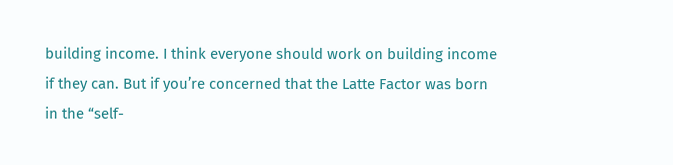building income. I think everyone should work on building income if they can. But if you’re concerned that the Latte Factor was born in the “self-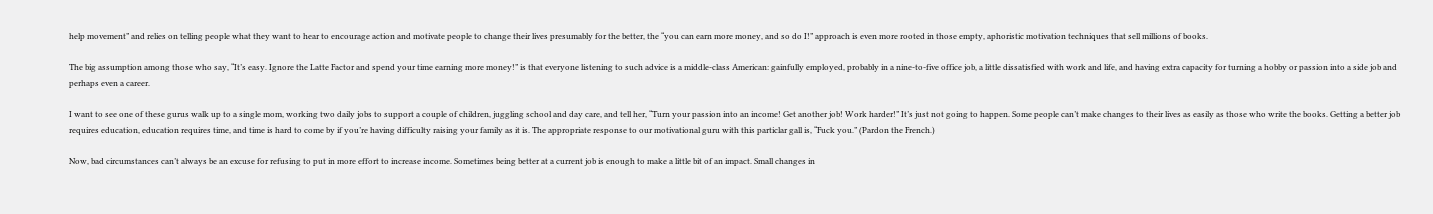help movement” and relies on telling people what they want to hear to encourage action and motivate people to change their lives presumably for the better, the “you can earn more money, and so do I!” approach is even more rooted in those empty, aphoristic motivation techniques that sell millions of books.

The big assumption among those who say, “It’s easy. Ignore the Latte Factor and spend your time earning more money!” is that everyone listening to such advice is a middle-class American: gainfully employed, probably in a nine-to-five office job, a little dissatisfied with work and life, and having extra capacity for turning a hobby or passion into a side job and perhaps even a career.

I want to see one of these gurus walk up to a single mom, working two daily jobs to support a couple of children, juggling school and day care, and tell her, “Turn your passion into an income! Get another job! Work harder!” It’s just not going to happen. Some people can’t make changes to their lives as easily as those who write the books. Getting a better job requires education, education requires time, and time is hard to come by if you’re having difficulty raising your family as it is. The appropriate response to our motivational guru with this particlar gall is, “Fuck you.” (Pardon the French.)

Now, bad circumstances can’t always be an excuse for refusing to put in more effort to increase income. Sometimes being better at a current job is enough to make a little bit of an impact. Small changes in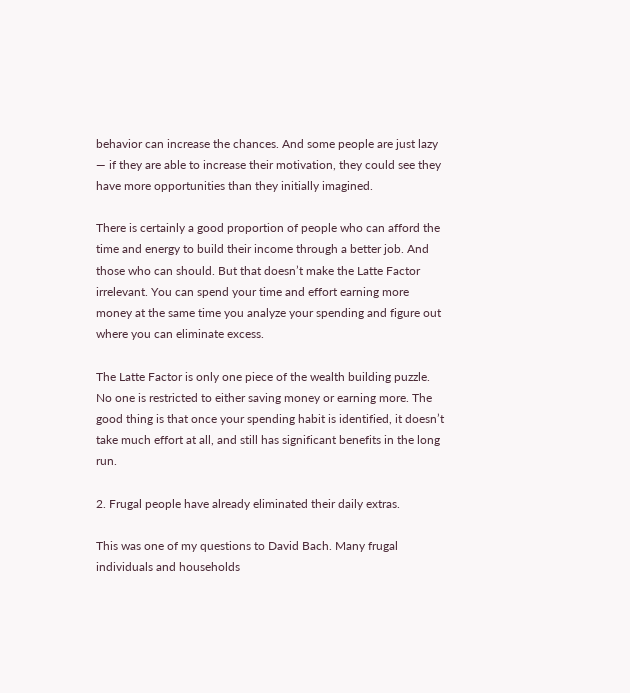behavior can increase the chances. And some people are just lazy — if they are able to increase their motivation, they could see they have more opportunities than they initially imagined.

There is certainly a good proportion of people who can afford the time and energy to build their income through a better job. And those who can should. But that doesn’t make the Latte Factor irrelevant. You can spend your time and effort earning more money at the same time you analyze your spending and figure out where you can eliminate excess.

The Latte Factor is only one piece of the wealth building puzzle. No one is restricted to either saving money or earning more. The good thing is that once your spending habit is identified, it doesn’t take much effort at all, and still has significant benefits in the long run.

2. Frugal people have already eliminated their daily extras.

This was one of my questions to David Bach. Many frugal individuals and households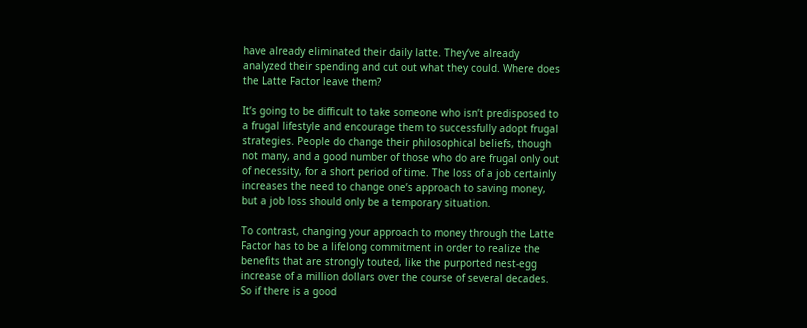have already eliminated their daily latte. They’ve already analyzed their spending and cut out what they could. Where does the Latte Factor leave them?

It’s going to be difficult to take someone who isn’t predisposed to a frugal lifestyle and encourage them to successfully adopt frugal strategies. People do change their philosophical beliefs, though not many, and a good number of those who do are frugal only out of necessity, for a short period of time. The loss of a job certainly increases the need to change one’s approach to saving money, but a job loss should only be a temporary situation.

To contrast, changing your approach to money through the Latte Factor has to be a lifelong commitment in order to realize the benefits that are strongly touted, like the purported nest-egg increase of a million dollars over the course of several decades. So if there is a good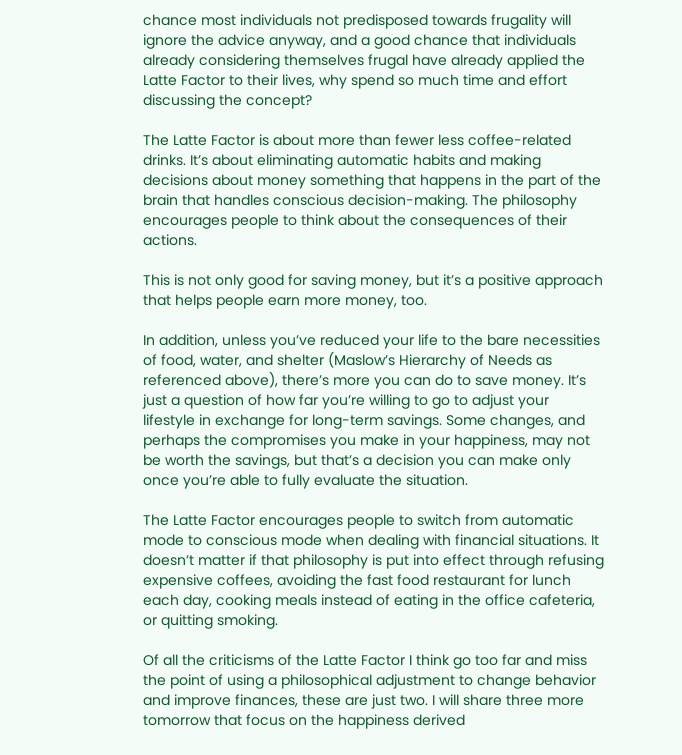chance most individuals not predisposed towards frugality will ignore the advice anyway, and a good chance that individuals already considering themselves frugal have already applied the Latte Factor to their lives, why spend so much time and effort discussing the concept?

The Latte Factor is about more than fewer less coffee-related drinks. It’s about eliminating automatic habits and making decisions about money something that happens in the part of the brain that handles conscious decision-making. The philosophy encourages people to think about the consequences of their actions.

This is not only good for saving money, but it’s a positive approach that helps people earn more money, too.

In addition, unless you’ve reduced your life to the bare necessities of food, water, and shelter (Maslow’s Hierarchy of Needs as referenced above), there’s more you can do to save money. It’s just a question of how far you’re willing to go to adjust your lifestyle in exchange for long-term savings. Some changes, and perhaps the compromises you make in your happiness, may not be worth the savings, but that’s a decision you can make only once you’re able to fully evaluate the situation.

The Latte Factor encourages people to switch from automatic mode to conscious mode when dealing with financial situations. It doesn’t matter if that philosophy is put into effect through refusing expensive coffees, avoiding the fast food restaurant for lunch each day, cooking meals instead of eating in the office cafeteria, or quitting smoking.

Of all the criticisms of the Latte Factor I think go too far and miss the point of using a philosophical adjustment to change behavior and improve finances, these are just two. I will share three more tomorrow that focus on the happiness derived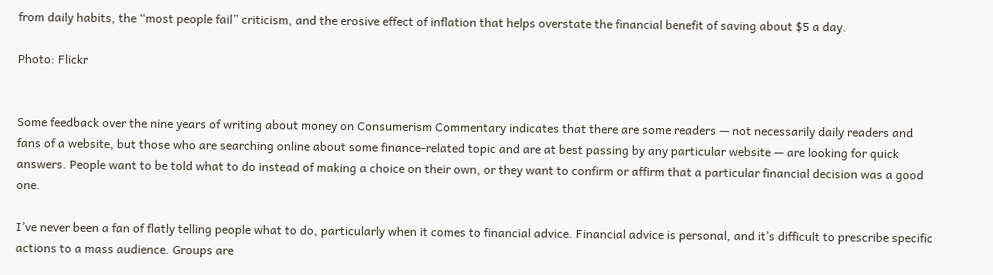from daily habits, the “most people fail” criticism, and the erosive effect of inflation that helps overstate the financial benefit of saving about $5 a day.

Photo: Flickr


Some feedback over the nine years of writing about money on Consumerism Commentary indicates that there are some readers — not necessarily daily readers and fans of a website, but those who are searching online about some finance-related topic and are at best passing by any particular website — are looking for quick answers. People want to be told what to do instead of making a choice on their own, or they want to confirm or affirm that a particular financial decision was a good one.

I’ve never been a fan of flatly telling people what to do, particularly when it comes to financial advice. Financial advice is personal, and it’s difficult to prescribe specific actions to a mass audience. Groups are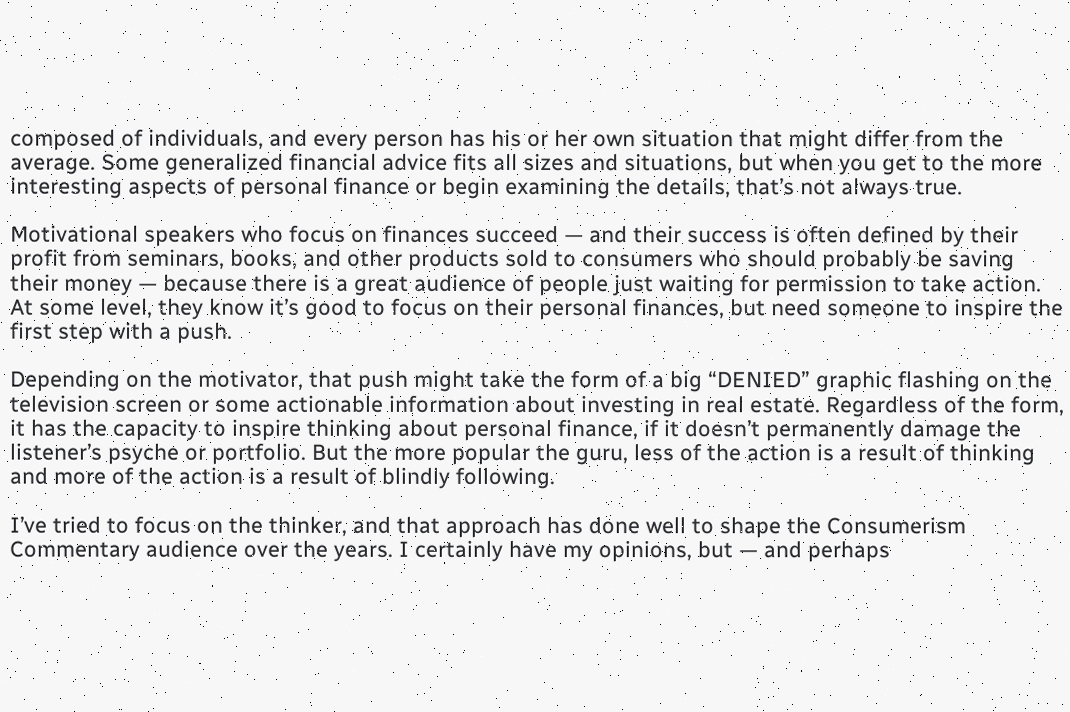composed of individuals, and every person has his or her own situation that might differ from the average. Some generalized financial advice fits all sizes and situations, but when you get to the more interesting aspects of personal finance or begin examining the details, that’s not always true.

Motivational speakers who focus on finances succeed — and their success is often defined by their profit from seminars, books, and other products sold to consumers who should probably be saving their money — because there is a great audience of people just waiting for permission to take action. At some level, they know it’s good to focus on their personal finances, but need someone to inspire the first step with a push.

Depending on the motivator, that push might take the form of a big “DENIED” graphic flashing on the television screen or some actionable information about investing in real estate. Regardless of the form, it has the capacity to inspire thinking about personal finance, if it doesn’t permanently damage the listener’s psyche or portfolio. But the more popular the guru, less of the action is a result of thinking and more of the action is a result of blindly following.

I’ve tried to focus on the thinker, and that approach has done well to shape the Consumerism Commentary audience over the years. I certainly have my opinions, but — and perhaps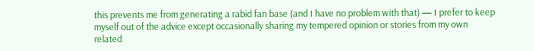this prevents me from generating a rabid fan base (and I have no problem with that) — I prefer to keep myself out of the advice except occasionally sharing my tempered opinion or stories from my own related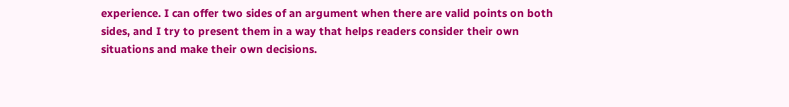experience. I can offer two sides of an argument when there are valid points on both sides, and I try to present them in a way that helps readers consider their own situations and make their own decisions.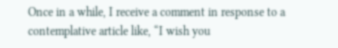Once in a while, I receive a comment in response to a contemplative article like, “I wish you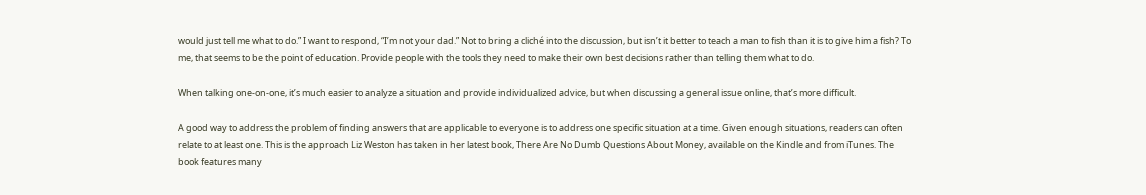would just tell me what to do.” I want to respond, “I’m not your dad.” Not to bring a cliché into the discussion, but isn’t it better to teach a man to fish than it is to give him a fish? To me, that seems to be the point of education. Provide people with the tools they need to make their own best decisions rather than telling them what to do.

When talking one-on-one, it’s much easier to analyze a situation and provide individualized advice, but when discussing a general issue online, that’s more difficult.

A good way to address the problem of finding answers that are applicable to everyone is to address one specific situation at a time. Given enough situations, readers can often relate to at least one. This is the approach Liz Weston has taken in her latest book, There Are No Dumb Questions About Money, available on the Kindle and from iTunes. The book features many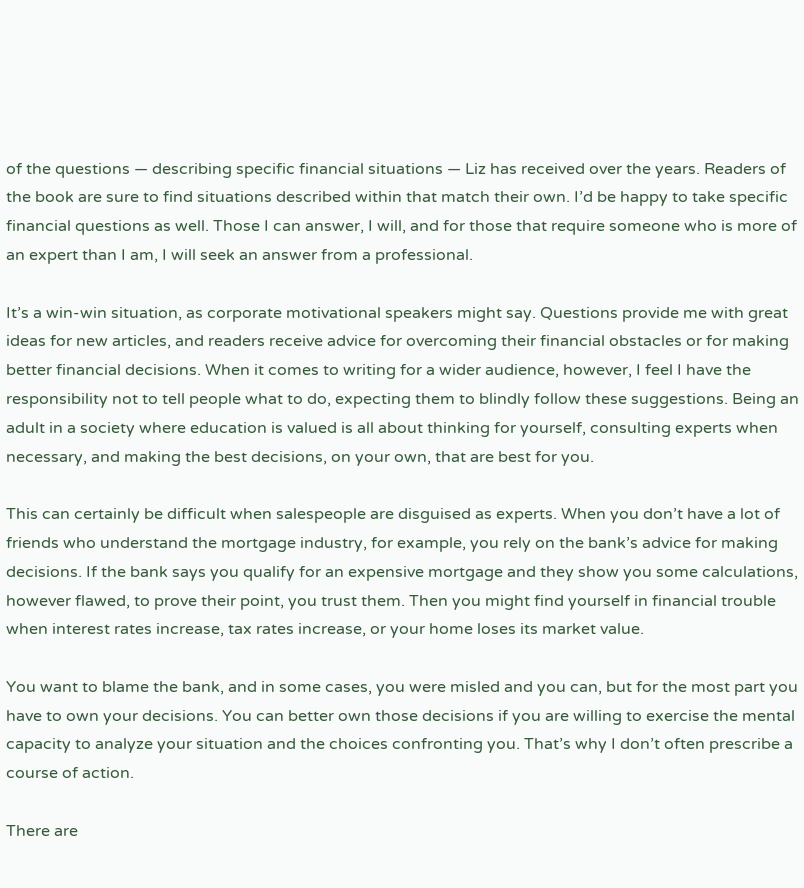of the questions — describing specific financial situations — Liz has received over the years. Readers of the book are sure to find situations described within that match their own. I’d be happy to take specific financial questions as well. Those I can answer, I will, and for those that require someone who is more of an expert than I am, I will seek an answer from a professional.

It’s a win-win situation, as corporate motivational speakers might say. Questions provide me with great ideas for new articles, and readers receive advice for overcoming their financial obstacles or for making better financial decisions. When it comes to writing for a wider audience, however, I feel I have the responsibility not to tell people what to do, expecting them to blindly follow these suggestions. Being an adult in a society where education is valued is all about thinking for yourself, consulting experts when necessary, and making the best decisions, on your own, that are best for you.

This can certainly be difficult when salespeople are disguised as experts. When you don’t have a lot of friends who understand the mortgage industry, for example, you rely on the bank’s advice for making decisions. If the bank says you qualify for an expensive mortgage and they show you some calculations, however flawed, to prove their point, you trust them. Then you might find yourself in financial trouble when interest rates increase, tax rates increase, or your home loses its market value.

You want to blame the bank, and in some cases, you were misled and you can, but for the most part you have to own your decisions. You can better own those decisions if you are willing to exercise the mental capacity to analyze your situation and the choices confronting you. That’s why I don’t often prescribe a course of action.

There are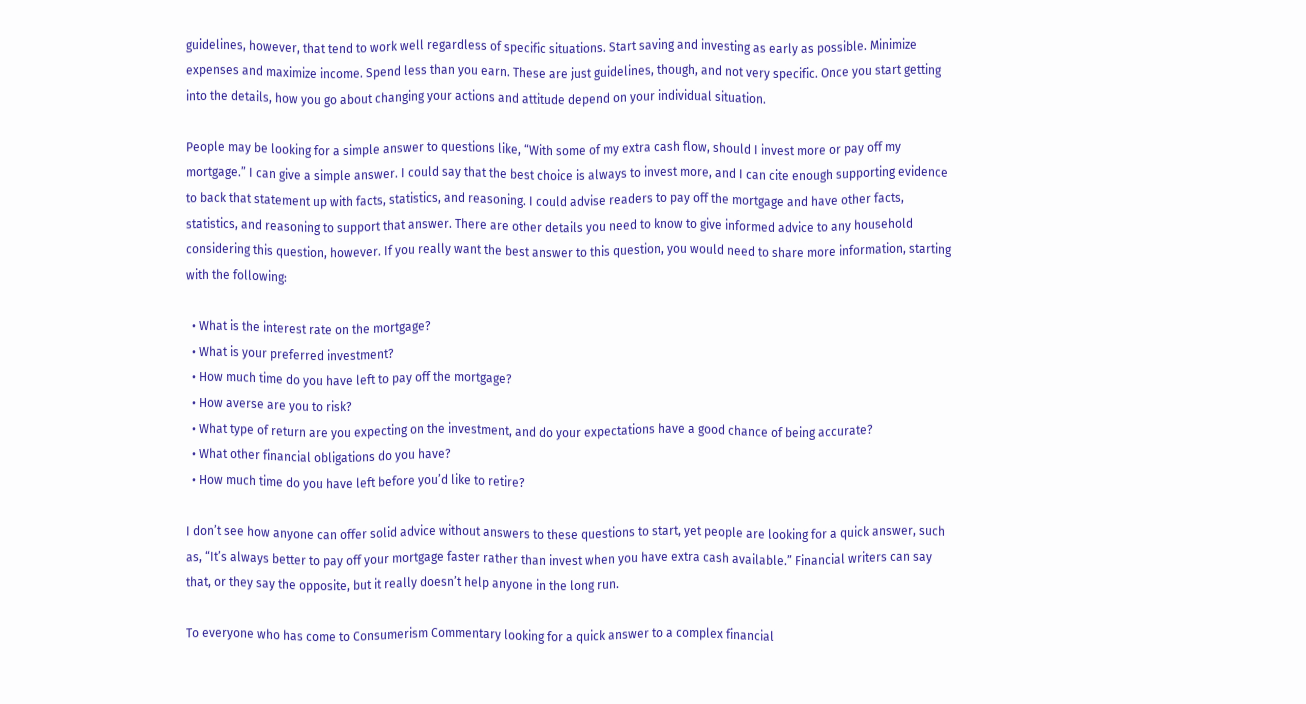guidelines, however, that tend to work well regardless of specific situations. Start saving and investing as early as possible. Minimize expenses and maximize income. Spend less than you earn. These are just guidelines, though, and not very specific. Once you start getting into the details, how you go about changing your actions and attitude depend on your individual situation.

People may be looking for a simple answer to questions like, “With some of my extra cash flow, should I invest more or pay off my mortgage.” I can give a simple answer. I could say that the best choice is always to invest more, and I can cite enough supporting evidence to back that statement up with facts, statistics, and reasoning. I could advise readers to pay off the mortgage and have other facts, statistics, and reasoning to support that answer. There are other details you need to know to give informed advice to any household considering this question, however. If you really want the best answer to this question, you would need to share more information, starting with the following:

  • What is the interest rate on the mortgage?
  • What is your preferred investment?
  • How much time do you have left to pay off the mortgage?
  • How averse are you to risk?
  • What type of return are you expecting on the investment, and do your expectations have a good chance of being accurate?
  • What other financial obligations do you have?
  • How much time do you have left before you’d like to retire?

I don’t see how anyone can offer solid advice without answers to these questions to start, yet people are looking for a quick answer, such as, “It’s always better to pay off your mortgage faster rather than invest when you have extra cash available.” Financial writers can say that, or they say the opposite, but it really doesn’t help anyone in the long run.

To everyone who has come to Consumerism Commentary looking for a quick answer to a complex financial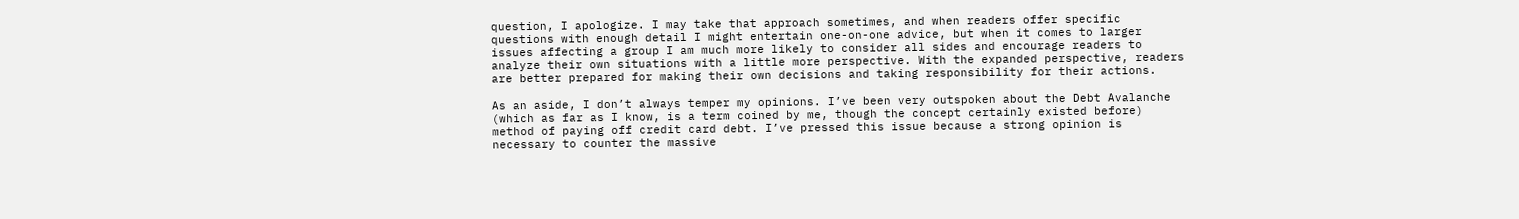question, I apologize. I may take that approach sometimes, and when readers offer specific questions with enough detail I might entertain one-on-one advice, but when it comes to larger issues affecting a group I am much more likely to consider all sides and encourage readers to analyze their own situations with a little more perspective. With the expanded perspective, readers are better prepared for making their own decisions and taking responsibility for their actions.

As an aside, I don’t always temper my opinions. I’ve been very outspoken about the Debt Avalanche (which as far as I know, is a term coined by me, though the concept certainly existed before) method of paying off credit card debt. I’ve pressed this issue because a strong opinion is necessary to counter the massive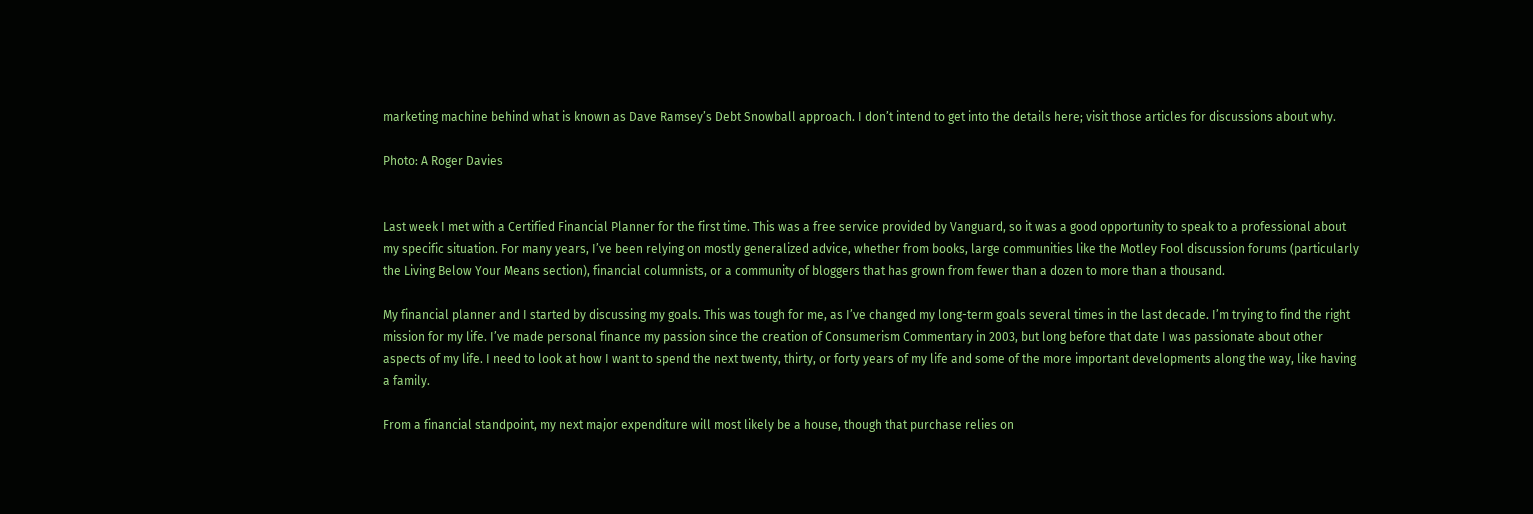marketing machine behind what is known as Dave Ramsey’s Debt Snowball approach. I don’t intend to get into the details here; visit those articles for discussions about why.

Photo: A Roger Davies


Last week I met with a Certified Financial Planner for the first time. This was a free service provided by Vanguard, so it was a good opportunity to speak to a professional about my specific situation. For many years, I’ve been relying on mostly generalized advice, whether from books, large communities like the Motley Fool discussion forums (particularly the Living Below Your Means section), financial columnists, or a community of bloggers that has grown from fewer than a dozen to more than a thousand.

My financial planner and I started by discussing my goals. This was tough for me, as I’ve changed my long-term goals several times in the last decade. I’m trying to find the right mission for my life. I’ve made personal finance my passion since the creation of Consumerism Commentary in 2003, but long before that date I was passionate about other aspects of my life. I need to look at how I want to spend the next twenty, thirty, or forty years of my life and some of the more important developments along the way, like having a family.

From a financial standpoint, my next major expenditure will most likely be a house, though that purchase relies on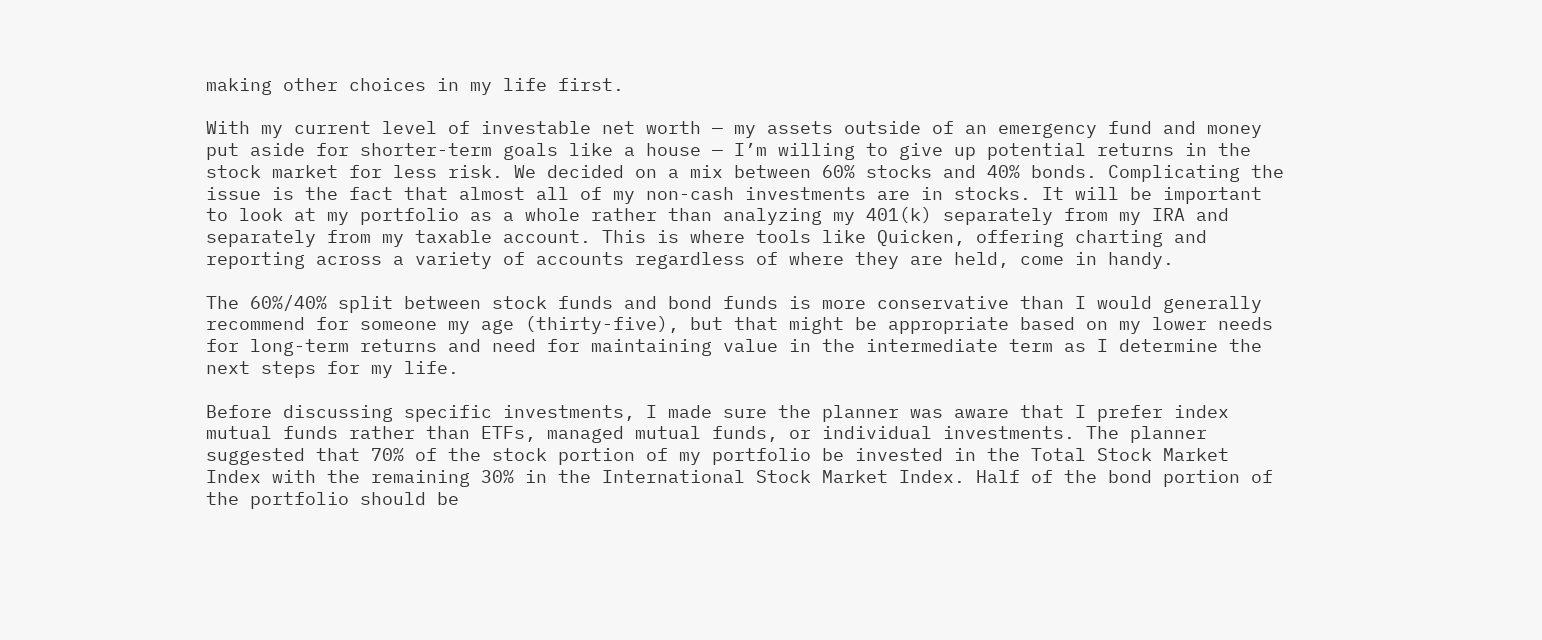making other choices in my life first.

With my current level of investable net worth — my assets outside of an emergency fund and money put aside for shorter-term goals like a house — I’m willing to give up potential returns in the stock market for less risk. We decided on a mix between 60% stocks and 40% bonds. Complicating the issue is the fact that almost all of my non-cash investments are in stocks. It will be important to look at my portfolio as a whole rather than analyzing my 401(k) separately from my IRA and separately from my taxable account. This is where tools like Quicken, offering charting and reporting across a variety of accounts regardless of where they are held, come in handy.

The 60%/40% split between stock funds and bond funds is more conservative than I would generally recommend for someone my age (thirty-five), but that might be appropriate based on my lower needs for long-term returns and need for maintaining value in the intermediate term as I determine the next steps for my life.

Before discussing specific investments, I made sure the planner was aware that I prefer index mutual funds rather than ETFs, managed mutual funds, or individual investments. The planner suggested that 70% of the stock portion of my portfolio be invested in the Total Stock Market Index with the remaining 30% in the International Stock Market Index. Half of the bond portion of the portfolio should be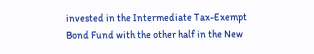invested in the Intermediate Tax-Exempt Bond Fund with the other half in the New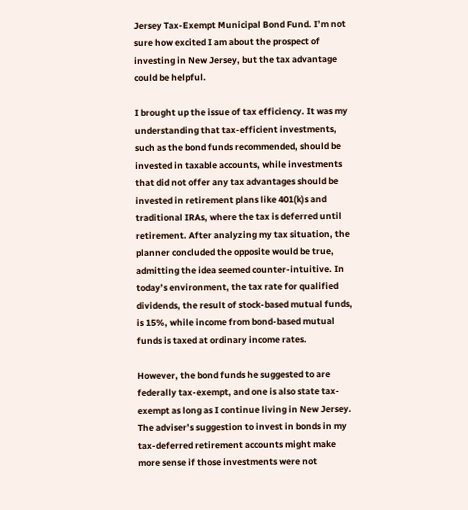Jersey Tax-Exempt Municipal Bond Fund. I’m not sure how excited I am about the prospect of investing in New Jersey, but the tax advantage could be helpful.

I brought up the issue of tax efficiency. It was my understanding that tax-efficient investments, such as the bond funds recommended, should be invested in taxable accounts, while investments that did not offer any tax advantages should be invested in retirement plans like 401(k)s and traditional IRAs, where the tax is deferred until retirement. After analyzing my tax situation, the planner concluded the opposite would be true, admitting the idea seemed counter-intuitive. In today’s environment, the tax rate for qualified dividends, the result of stock-based mutual funds, is 15%, while income from bond-based mutual funds is taxed at ordinary income rates.

However, the bond funds he suggested to are federally tax-exempt, and one is also state tax-exempt as long as I continue living in New Jersey. The adviser’s suggestion to invest in bonds in my tax-deferred retirement accounts might make more sense if those investments were not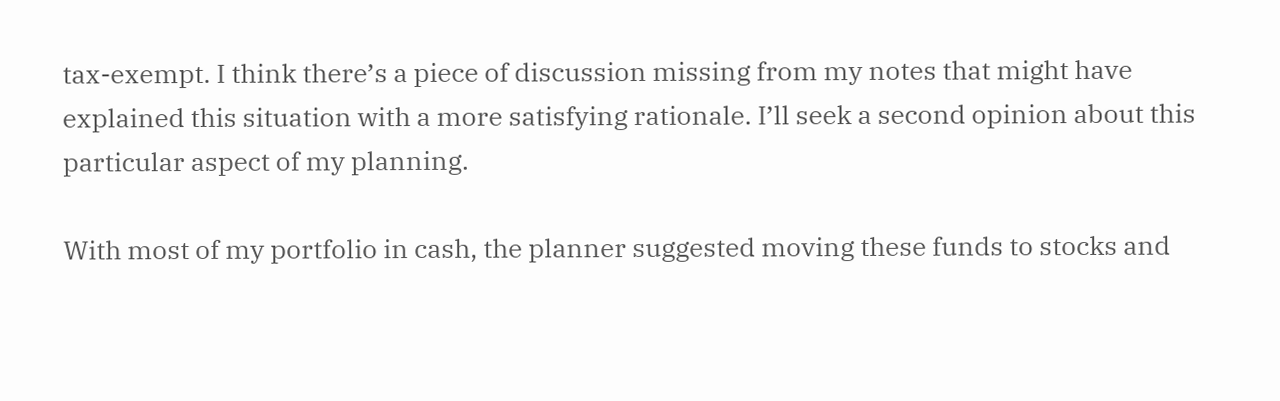tax-exempt. I think there’s a piece of discussion missing from my notes that might have explained this situation with a more satisfying rationale. I’ll seek a second opinion about this particular aspect of my planning.

With most of my portfolio in cash, the planner suggested moving these funds to stocks and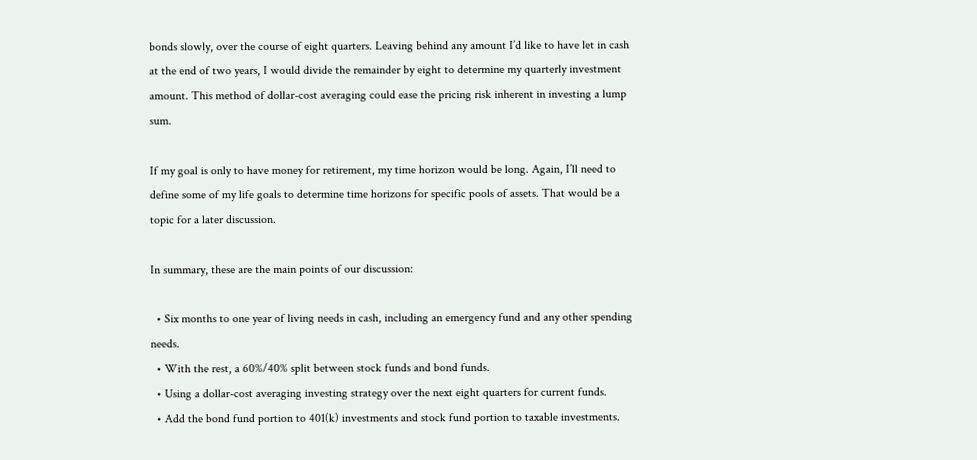bonds slowly, over the course of eight quarters. Leaving behind any amount I’d like to have let in cash at the end of two years, I would divide the remainder by eight to determine my quarterly investment amount. This method of dollar-cost averaging could ease the pricing risk inherent in investing a lump sum.

If my goal is only to have money for retirement, my time horizon would be long. Again, I’ll need to define some of my life goals to determine time horizons for specific pools of assets. That would be a topic for a later discussion.

In summary, these are the main points of our discussion:

  • Six months to one year of living needs in cash, including an emergency fund and any other spending needs.
  • With the rest, a 60%/40% split between stock funds and bond funds.
  • Using a dollar-cost averaging investing strategy over the next eight quarters for current funds.
  • Add the bond fund portion to 401(k) investments and stock fund portion to taxable investments.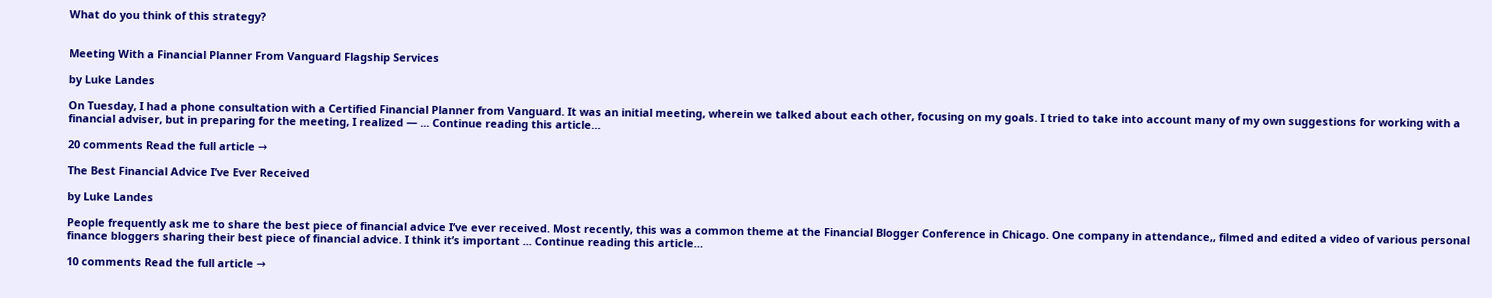What do you think of this strategy?


Meeting With a Financial Planner From Vanguard Flagship Services

by Luke Landes

On Tuesday, I had a phone consultation with a Certified Financial Planner from Vanguard. It was an initial meeting, wherein we talked about each other, focusing on my goals. I tried to take into account many of my own suggestions for working with a financial adviser, but in preparing for the meeting, I realized — ... Continue reading this article…

20 comments Read the full article →

The Best Financial Advice I’ve Ever Received

by Luke Landes

People frequently ask me to share the best piece of financial advice I’ve ever received. Most recently, this was a common theme at the Financial Blogger Conference in Chicago. One company in attendance,, filmed and edited a video of various personal finance bloggers sharing their best piece of financial advice. I think it’s important ... Continue reading this article…

10 comments Read the full article →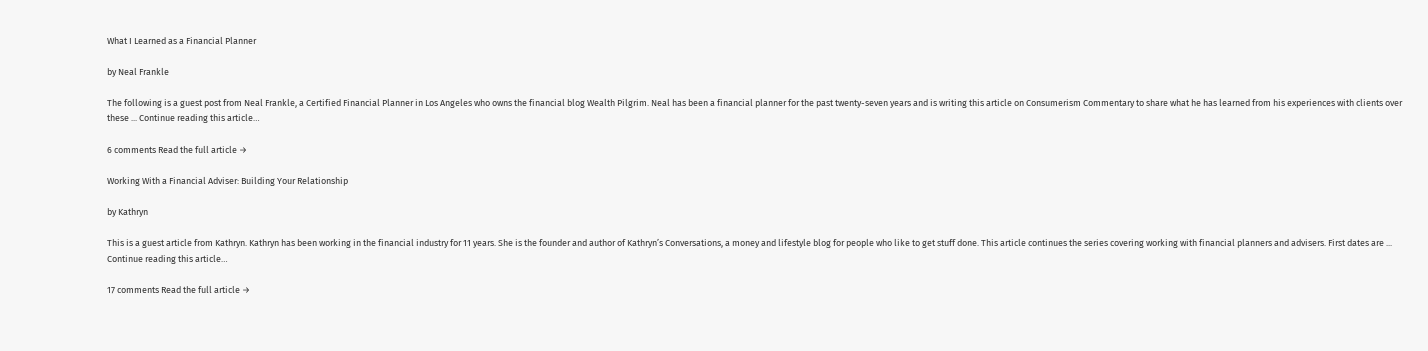What I Learned as a Financial Planner

by Neal Frankle

The following is a guest post from Neal Frankle, a Certified Financial Planner in Los Angeles who owns the financial blog Wealth Pilgrim. Neal has been a financial planner for the past twenty-seven years and is writing this article on Consumerism Commentary to share what he has learned from his experiences with clients over these ... Continue reading this article…

6 comments Read the full article →

Working With a Financial Adviser: Building Your Relationship

by Kathryn

This is a guest article from Kathryn. Kathryn has been working in the financial industry for 11 years. She is the founder and author of Kathryn’s Conversations, a money and lifestyle blog for people who like to get stuff done. This article continues the series covering working with financial planners and advisers. First dates are ... Continue reading this article…

17 comments Read the full article →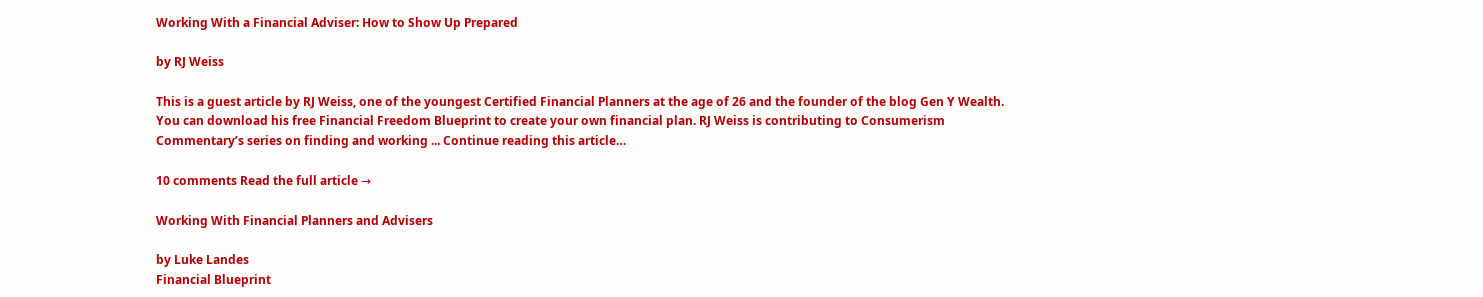Working With a Financial Adviser: How to Show Up Prepared

by RJ Weiss

This is a guest article by RJ Weiss, one of the youngest Certified Financial Planners at the age of 26 and the founder of the blog Gen Y Wealth. You can download his free Financial Freedom Blueprint to create your own financial plan. RJ Weiss is contributing to Consumerism Commentary’s series on finding and working ... Continue reading this article…

10 comments Read the full article →

Working With Financial Planners and Advisers

by Luke Landes
Financial Blueprint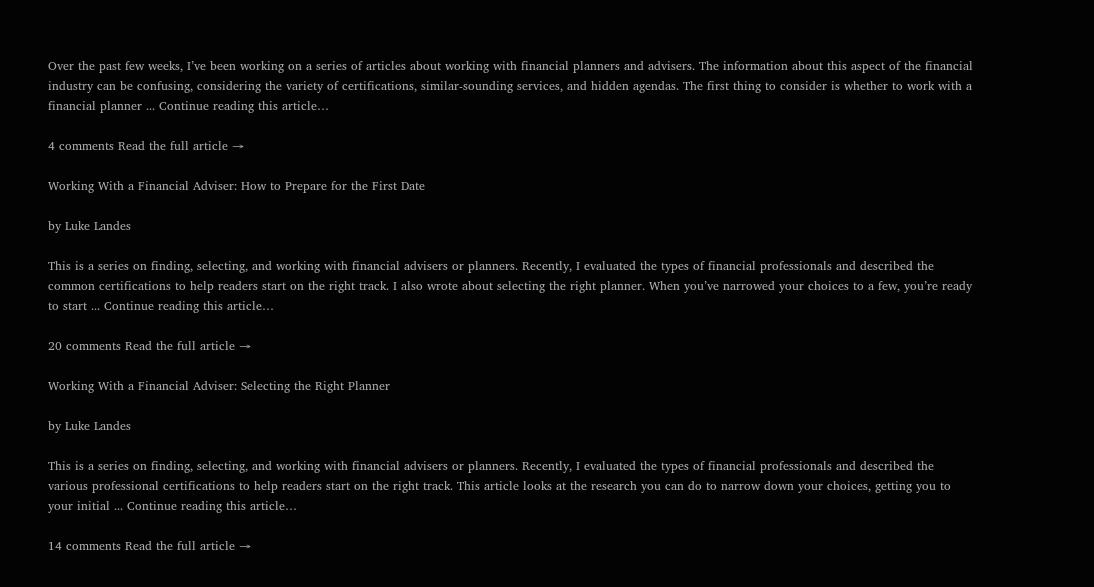Over the past few weeks, I’ve been working on a series of articles about working with financial planners and advisers. The information about this aspect of the financial industry can be confusing, considering the variety of certifications, similar-sounding services, and hidden agendas. The first thing to consider is whether to work with a financial planner ... Continue reading this article…

4 comments Read the full article →

Working With a Financial Adviser: How to Prepare for the First Date

by Luke Landes

This is a series on finding, selecting, and working with financial advisers or planners. Recently, I evaluated the types of financial professionals and described the common certifications to help readers start on the right track. I also wrote about selecting the right planner. When you’ve narrowed your choices to a few, you’re ready to start ... Continue reading this article…

20 comments Read the full article →

Working With a Financial Adviser: Selecting the Right Planner

by Luke Landes

This is a series on finding, selecting, and working with financial advisers or planners. Recently, I evaluated the types of financial professionals and described the various professional certifications to help readers start on the right track. This article looks at the research you can do to narrow down your choices, getting you to your initial ... Continue reading this article…

14 comments Read the full article →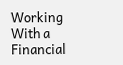Working With a Financial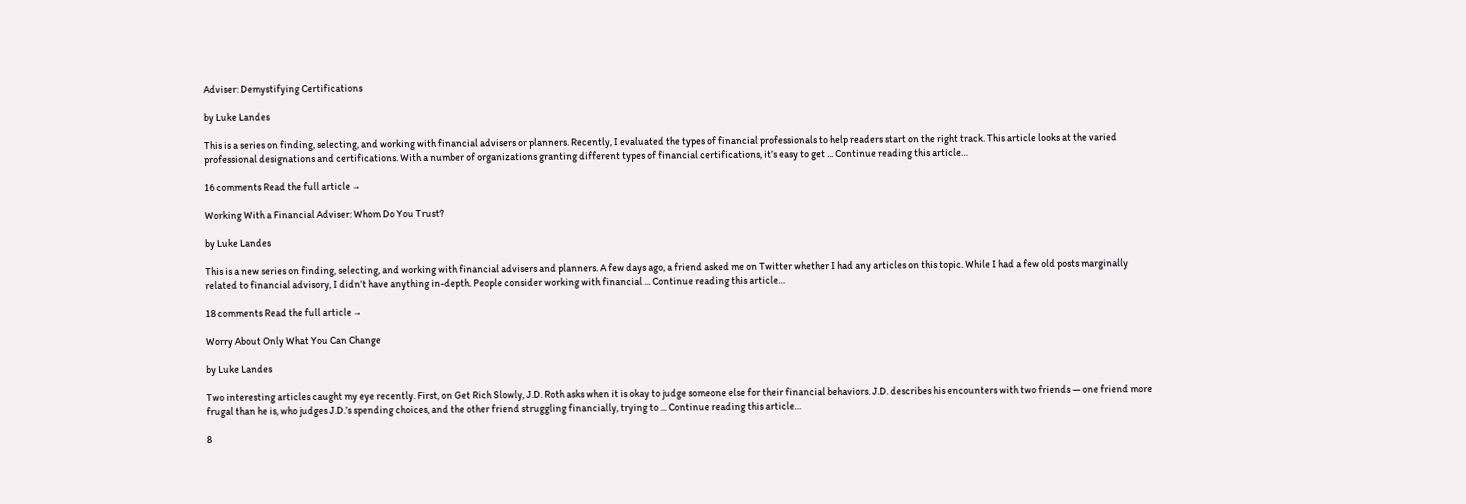Adviser: Demystifying Certifications

by Luke Landes

This is a series on finding, selecting, and working with financial advisers or planners. Recently, I evaluated the types of financial professionals to help readers start on the right track. This article looks at the varied professional designations and certifications. With a number of organizations granting different types of financial certifications, it’s easy to get ... Continue reading this article…

16 comments Read the full article →

Working With a Financial Adviser: Whom Do You Trust?

by Luke Landes

This is a new series on finding, selecting, and working with financial advisers and planners. A few days ago, a friend asked me on Twitter whether I had any articles on this topic. While I had a few old posts marginally related to financial advisory, I didn’t have anything in-depth. People consider working with financial ... Continue reading this article…

18 comments Read the full article →

Worry About Only What You Can Change

by Luke Landes

Two interesting articles caught my eye recently. First, on Get Rich Slowly, J.D. Roth asks when it is okay to judge someone else for their financial behaviors. J.D. describes his encounters with two friends — one friend more frugal than he is, who judges J.D.’s spending choices, and the other friend struggling financially, trying to ... Continue reading this article…

8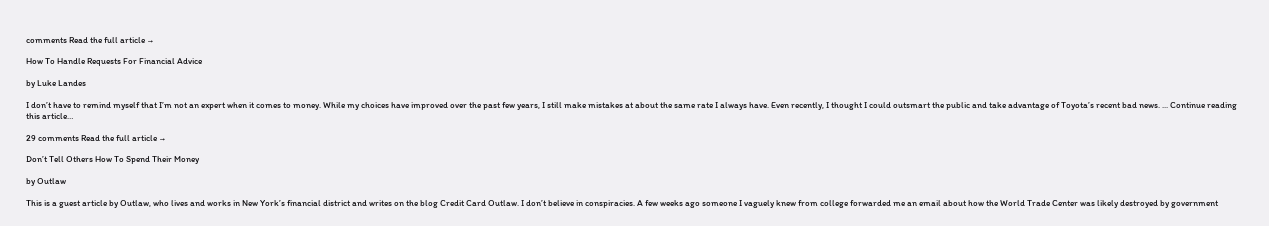comments Read the full article →

How To Handle Requests For Financial Advice

by Luke Landes

I don’t have to remind myself that I’m not an expert when it comes to money. While my choices have improved over the past few years, I still make mistakes at about the same rate I always have. Even recently, I thought I could outsmart the public and take advantage of Toyota’s recent bad news. ... Continue reading this article…

29 comments Read the full article →

Don’t Tell Others How To Spend Their Money

by Outlaw

This is a guest article by Outlaw, who lives and works in New York’s financial district and writes on the blog Credit Card Outlaw. I don’t believe in conspiracies. A few weeks ago someone I vaguely knew from college forwarded me an email about how the World Trade Center was likely destroyed by government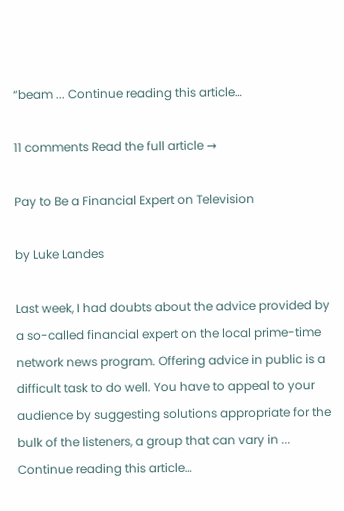“beam ... Continue reading this article…

11 comments Read the full article →

Pay to Be a Financial Expert on Television

by Luke Landes

Last week, I had doubts about the advice provided by a so-called financial expert on the local prime-time network news program. Offering advice in public is a difficult task to do well. You have to appeal to your audience by suggesting solutions appropriate for the bulk of the listeners, a group that can vary in ... Continue reading this article…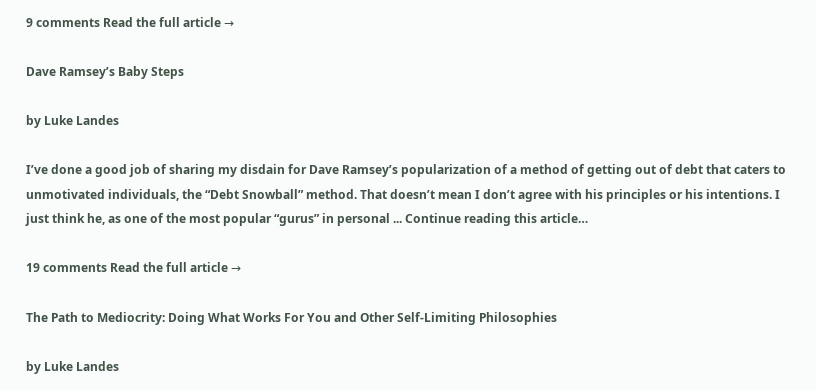9 comments Read the full article →

Dave Ramsey’s Baby Steps

by Luke Landes

I’ve done a good job of sharing my disdain for Dave Ramsey’s popularization of a method of getting out of debt that caters to unmotivated individuals, the “Debt Snowball” method. That doesn’t mean I don’t agree with his principles or his intentions. I just think he, as one of the most popular “gurus” in personal ... Continue reading this article…

19 comments Read the full article →

The Path to Mediocrity: Doing What Works For You and Other Self-Limiting Philosophies

by Luke Landes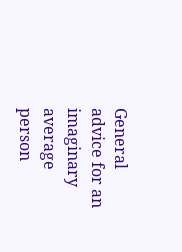General advice for an imaginary average person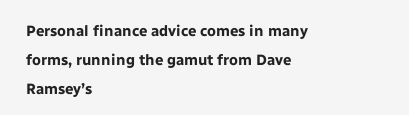Personal finance advice comes in many forms, running the gamut from Dave Ramsey’s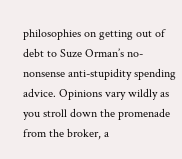philosophies on getting out of debt to Suze Orman’s no-nonsense anti-stupidity spending advice. Opinions vary wildly as you stroll down the promenade from the broker, a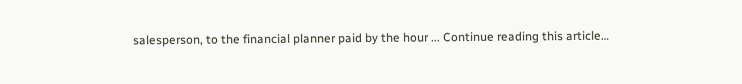salesperson, to the financial planner paid by the hour ... Continue reading this article…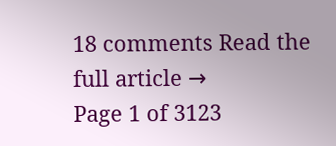18 comments Read the full article →
Page 1 of 3123